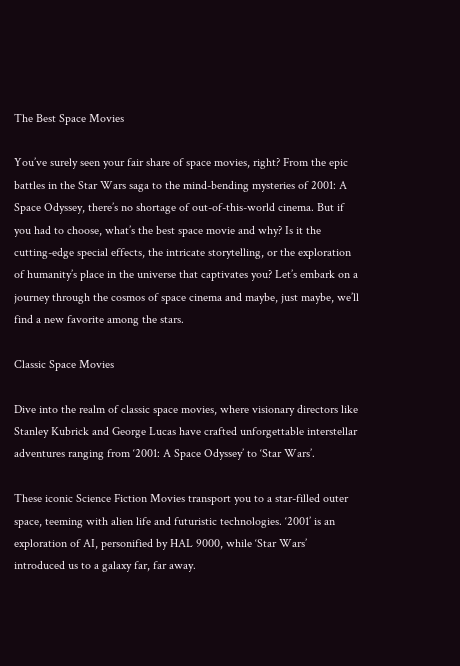The Best Space Movies

You’ve surely seen your fair share of space movies, right? From the epic battles in the Star Wars saga to the mind-bending mysteries of 2001: A Space Odyssey, there’s no shortage of out-of-this-world cinema. But if you had to choose, what’s the best space movie and why? Is it the cutting-edge special effects, the intricate storytelling, or the exploration of humanity’s place in the universe that captivates you? Let’s embark on a journey through the cosmos of space cinema and maybe, just maybe, we’ll find a new favorite among the stars.

Classic Space Movies

Dive into the realm of classic space movies, where visionary directors like Stanley Kubrick and George Lucas have crafted unforgettable interstellar adventures ranging from ‘2001: A Space Odyssey’ to ‘Star Wars’.

These iconic Science Fiction Movies transport you to a star-filled outer space, teeming with alien life and futuristic technologies. ‘2001’ is an exploration of AI, personified by HAL 9000, while ‘Star Wars’ introduced us to a galaxy far, far away.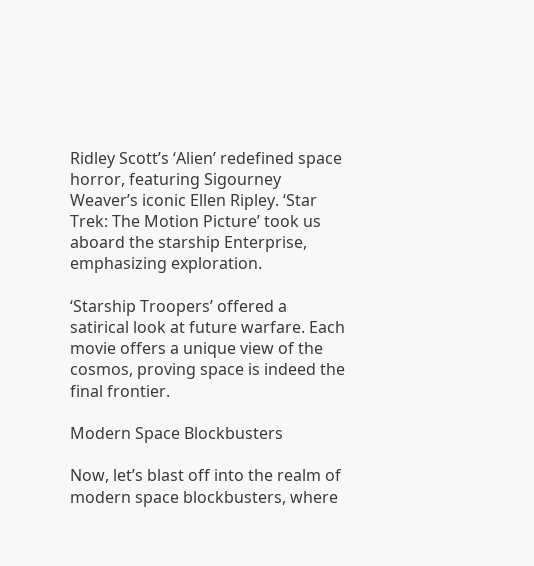Ridley Scott’s ‘Alien’ redefined space horror, featuring Sigourney Weaver’s iconic Ellen Ripley. ‘Star Trek: The Motion Picture’ took us aboard the starship Enterprise, emphasizing exploration.

‘Starship Troopers’ offered a satirical look at future warfare. Each movie offers a unique view of the cosmos, proving space is indeed the final frontier.

Modern Space Blockbusters

Now, let’s blast off into the realm of modern space blockbusters, where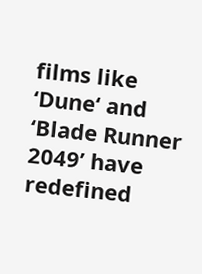films like ‘Dune‘ and ‘Blade Runner 2049’ have redefined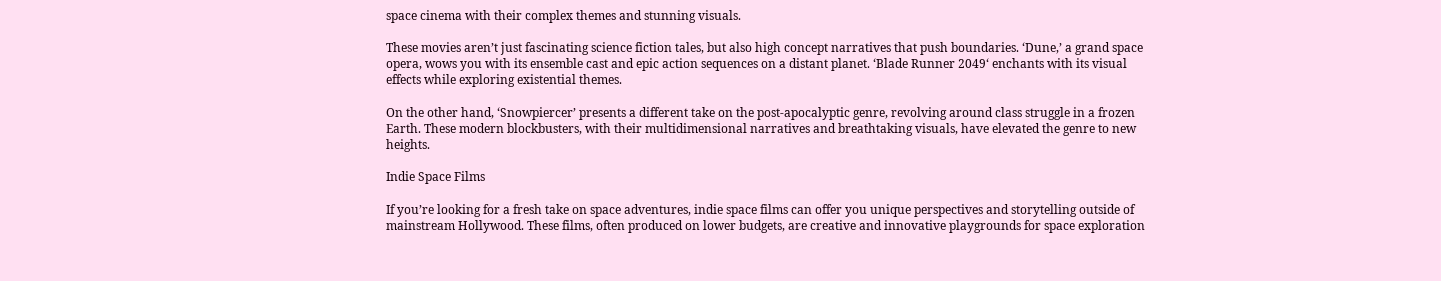space cinema with their complex themes and stunning visuals.

These movies aren’t just fascinating science fiction tales, but also high concept narratives that push boundaries. ‘Dune,’ a grand space opera, wows you with its ensemble cast and epic action sequences on a distant planet. ‘Blade Runner 2049‘ enchants with its visual effects while exploring existential themes.

On the other hand, ‘Snowpiercer’ presents a different take on the post-apocalyptic genre, revolving around class struggle in a frozen Earth. These modern blockbusters, with their multidimensional narratives and breathtaking visuals, have elevated the genre to new heights.

Indie Space Films

If you’re looking for a fresh take on space adventures, indie space films can offer you unique perspectives and storytelling outside of mainstream Hollywood. These films, often produced on lower budgets, are creative and innovative playgrounds for space exploration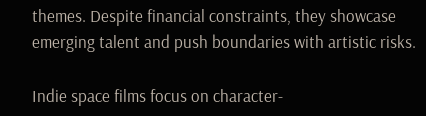themes. Despite financial constraints, they showcase emerging talent and push boundaries with artistic risks.

Indie space films focus on character-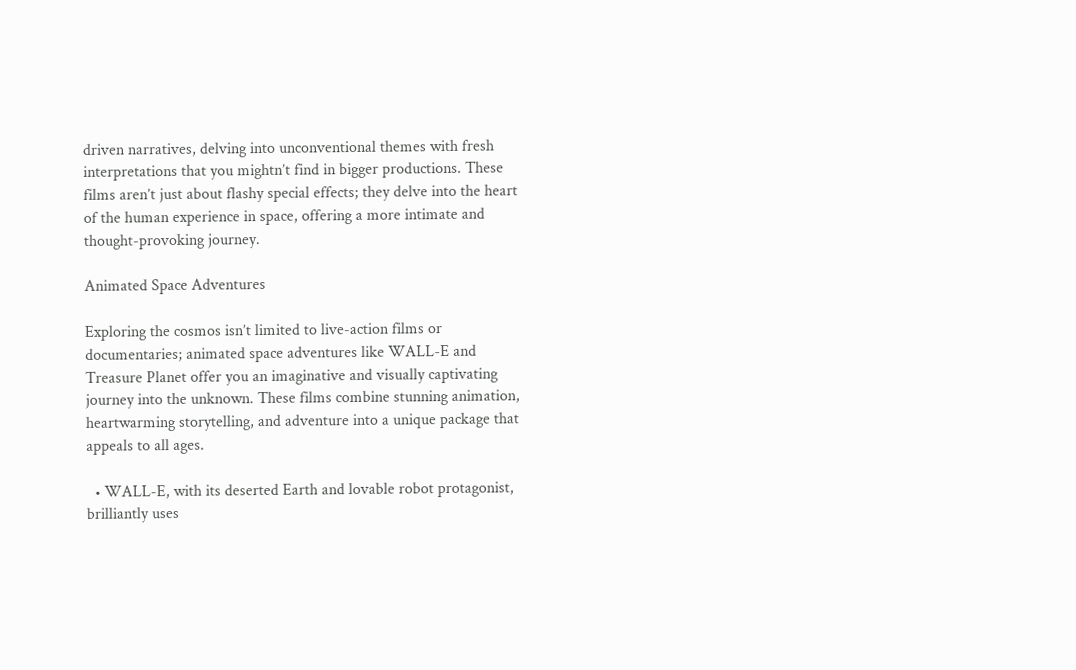driven narratives, delving into unconventional themes with fresh interpretations that you mightn’t find in bigger productions. These films aren’t just about flashy special effects; they delve into the heart of the human experience in space, offering a more intimate and thought-provoking journey.

Animated Space Adventures

Exploring the cosmos isn’t limited to live-action films or documentaries; animated space adventures like WALL-E and Treasure Planet offer you an imaginative and visually captivating journey into the unknown. These films combine stunning animation, heartwarming storytelling, and adventure into a unique package that appeals to all ages.

  • WALL-E, with its deserted Earth and lovable robot protagonist, brilliantly uses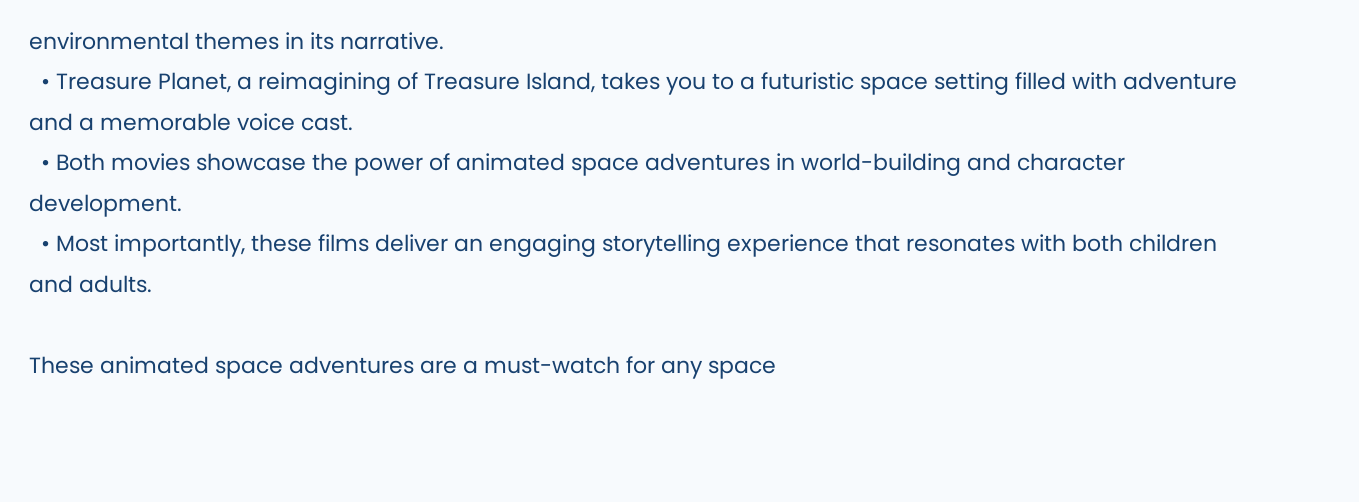environmental themes in its narrative.
  • Treasure Planet, a reimagining of Treasure Island, takes you to a futuristic space setting filled with adventure and a memorable voice cast.
  • Both movies showcase the power of animated space adventures in world-building and character development.
  • Most importantly, these films deliver an engaging storytelling experience that resonates with both children and adults.

These animated space adventures are a must-watch for any space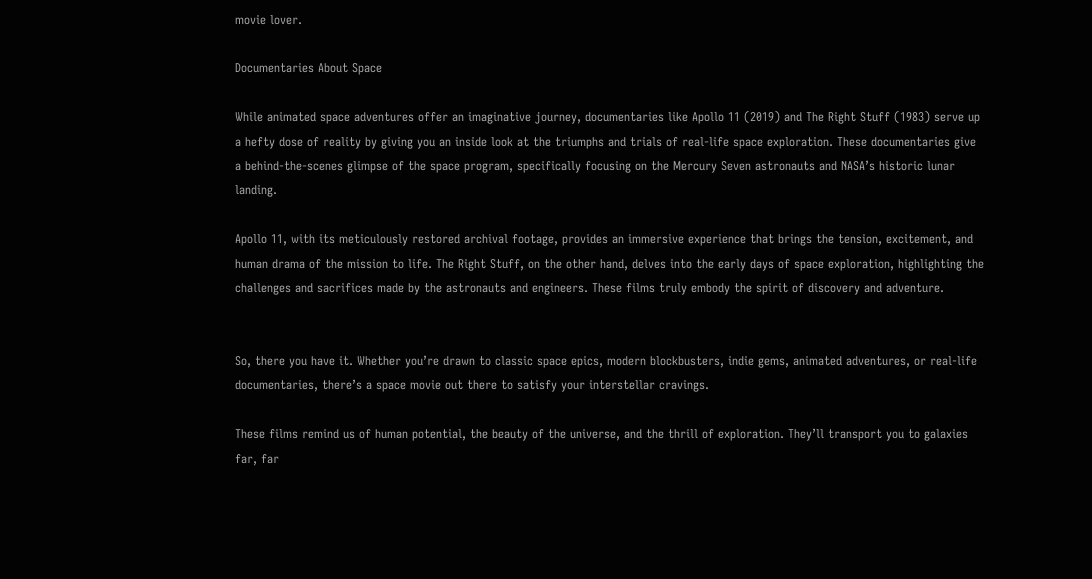movie lover.

Documentaries About Space

While animated space adventures offer an imaginative journey, documentaries like Apollo 11 (2019) and The Right Stuff (1983) serve up a hefty dose of reality by giving you an inside look at the triumphs and trials of real-life space exploration. These documentaries give a behind-the-scenes glimpse of the space program, specifically focusing on the Mercury Seven astronauts and NASA’s historic lunar landing.

Apollo 11, with its meticulously restored archival footage, provides an immersive experience that brings the tension, excitement, and human drama of the mission to life. The Right Stuff, on the other hand, delves into the early days of space exploration, highlighting the challenges and sacrifices made by the astronauts and engineers. These films truly embody the spirit of discovery and adventure.


So, there you have it. Whether you’re drawn to classic space epics, modern blockbusters, indie gems, animated adventures, or real-life documentaries, there’s a space movie out there to satisfy your interstellar cravings.

These films remind us of human potential, the beauty of the universe, and the thrill of exploration. They’ll transport you to galaxies far, far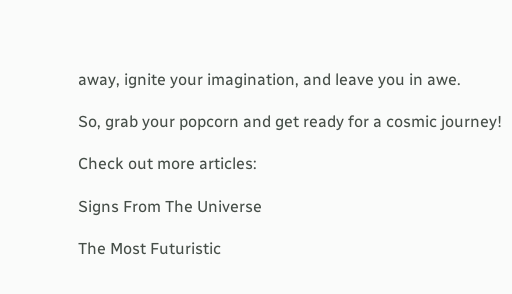away, ignite your imagination, and leave you in awe.

So, grab your popcorn and get ready for a cosmic journey!

Check out more articles:

Signs From The Universe

The Most Futuristic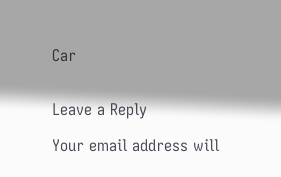Car


Leave a Reply

Your email address will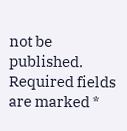not be published. Required fields are marked *